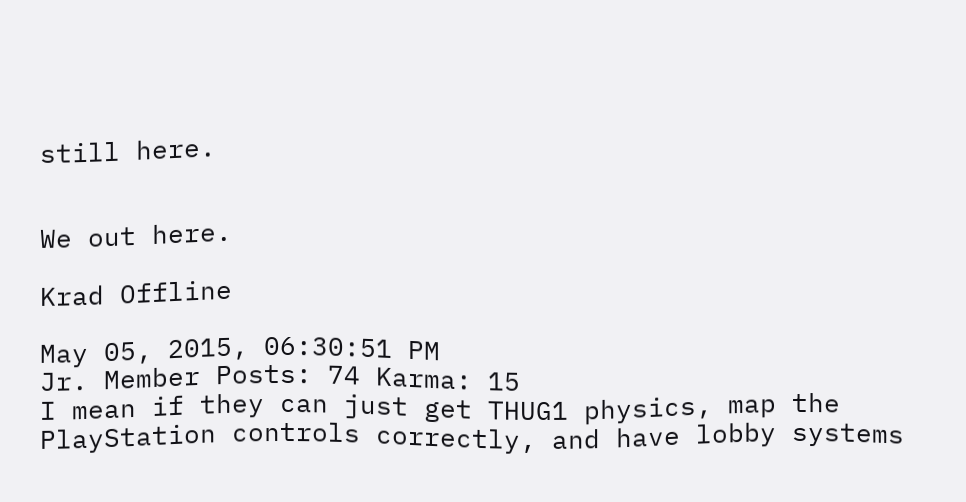still here.


We out here.

Krad Offline

May 05, 2015, 06:30:51 PM
Jr. Member Posts: 74 Karma: 15
I mean if they can just get THUG1 physics, map the PlayStation controls correctly, and have lobby systems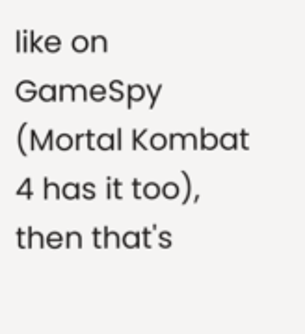like on GameSpy (Mortal Kombat 4 has it too), then that's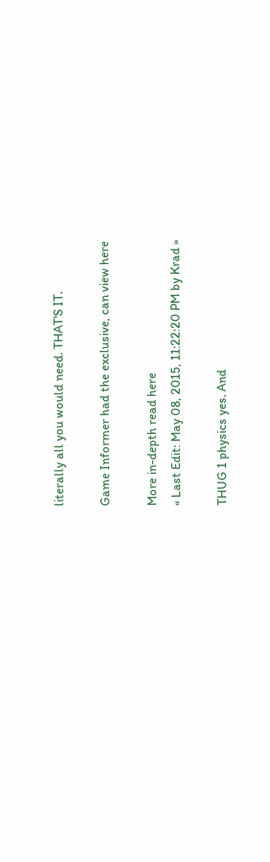literally all you would need. THAT'S IT.

Game Informer had the exclusive, can view here

More in-depth read here
« Last Edit: May 08, 2015, 11:22:20 PM by Krad »

THUG 1 physics yes. And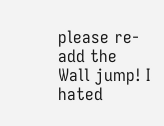please re-add the Wall jump! I hated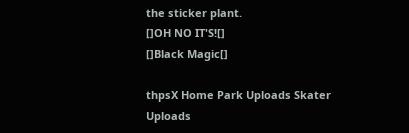the sticker plant.
[]OH NO IT'S![]
[]Black Magic[]

thpsX Home Park Uploads Skater Uploads